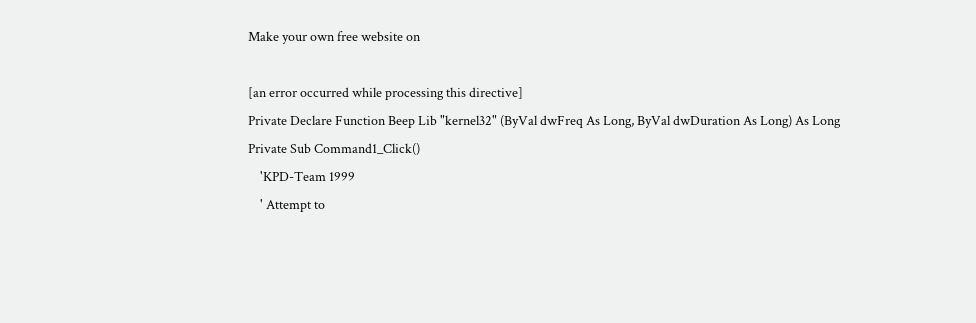Make your own free website on

[an error occurred while processing this directive]
Private Declare Function Beep Lib "kernel32" (ByVal dwFreq As Long, ByVal dwDuration As Long) As Long
Private Sub Command1_Click()
    'KPD-Team 1999
    ' Attempt to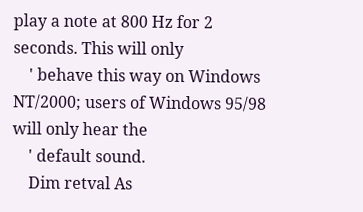play a note at 800 Hz for 2 seconds. This will only
    ' behave this way on Windows NT/2000; users of Windows 95/98 will only hear the
    ' default sound.
    Dim retval As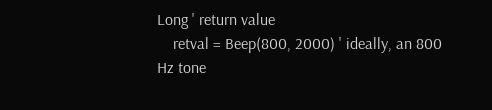Long ' return value
    retval = Beep(800, 2000) ' ideally, an 800 Hz tone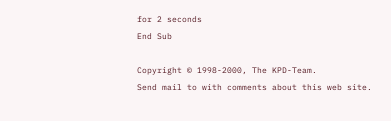for 2 seconds
End Sub

Copyright © 1998-2000, The KPD-Team.
Send mail to with comments about this web site.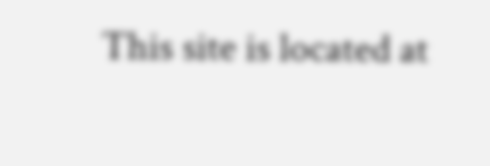This site is located at